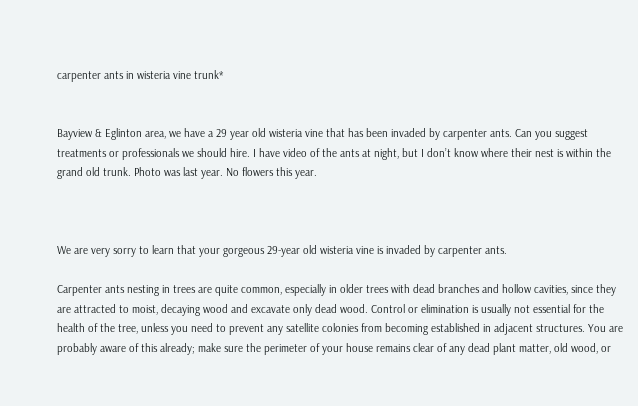carpenter ants in wisteria vine trunk*


Bayview & Eglinton area, we have a 29 year old wisteria vine that has been invaded by carpenter ants. Can you suggest treatments or professionals we should hire. I have video of the ants at night, but I don’t know where their nest is within the grand old trunk. Photo was last year. No flowers this year.



We are very sorry to learn that your gorgeous 29-year old wisteria vine is invaded by carpenter ants.

Carpenter ants nesting in trees are quite common, especially in older trees with dead branches and hollow cavities, since they are attracted to moist, decaying wood and excavate only dead wood. Control or elimination is usually not essential for the health of the tree, unless you need to prevent any satellite colonies from becoming established in adjacent structures. You are probably aware of this already; make sure the perimeter of your house remains clear of any dead plant matter, old wood, or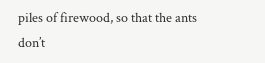piles of firewood, so that the ants don’t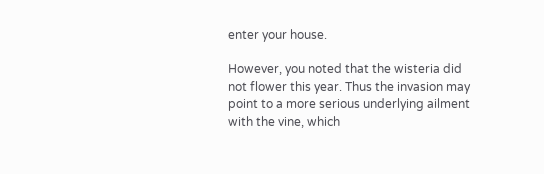enter your house.

However, you noted that the wisteria did not flower this year. Thus the invasion may point to a more serious underlying ailment with the vine, which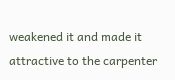weakened it and made it attractive to the carpenter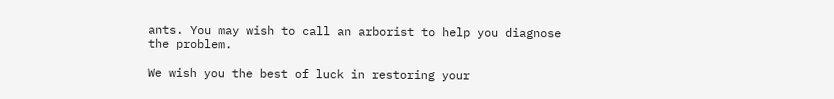ants. You may wish to call an arborist to help you diagnose the problem.

We wish you the best of luck in restoring your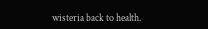wisteria back to health.